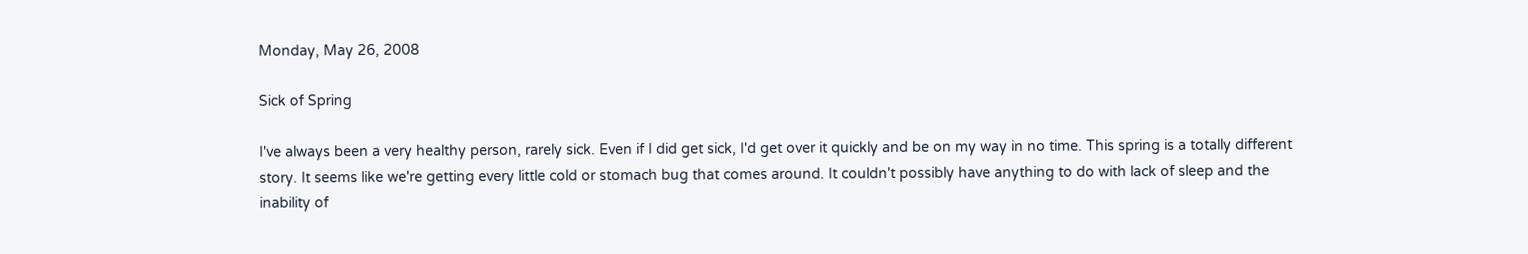Monday, May 26, 2008

Sick of Spring

I've always been a very healthy person, rarely sick. Even if I did get sick, I'd get over it quickly and be on my way in no time. This spring is a totally different story. It seems like we're getting every little cold or stomach bug that comes around. It couldn't possibly have anything to do with lack of sleep and the inability of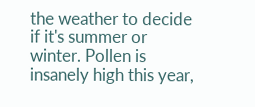the weather to decide if it's summer or winter. Pollen is insanely high this year,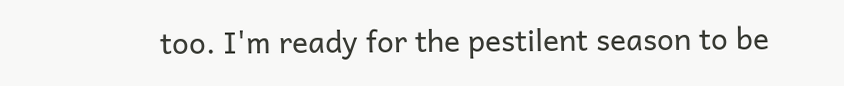too. I'm ready for the pestilent season to be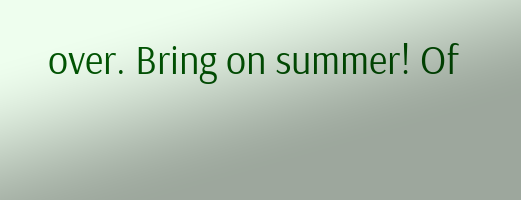over. Bring on summer! Of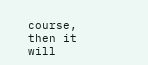course, then it will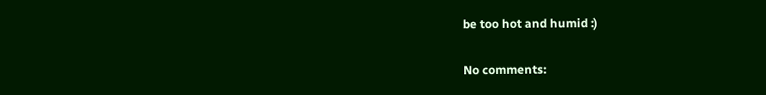be too hot and humid :)

No comments: